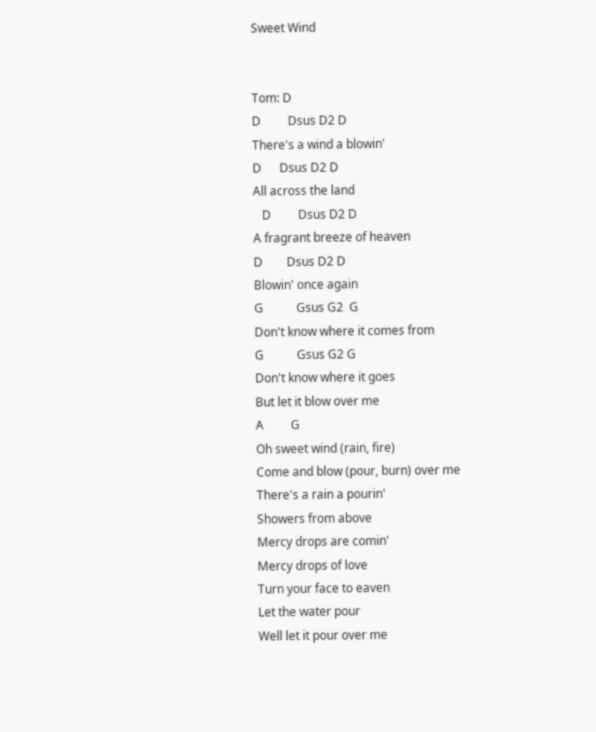Sweet Wind


Tom: D
D         Dsus D2 D
There's a wind a blowin'
D      Dsus D2 D
All across the land
   D         Dsus D2 D
A fragrant breeze of heaven
D        Dsus D2 D
Blowin' once again
G           Gsus G2  G
Don't know where it comes from
G           Gsus G2 G
Don't know where it goes
But let it blow over me
A         G
Oh sweet wind (rain, fire)
Come and blow (pour, burn) over me
There's a rain a pourin'
Showers from above
Mercy drops are comin'
Mercy drops of love
Turn your face to eaven
Let the water pour
Well let it pour over me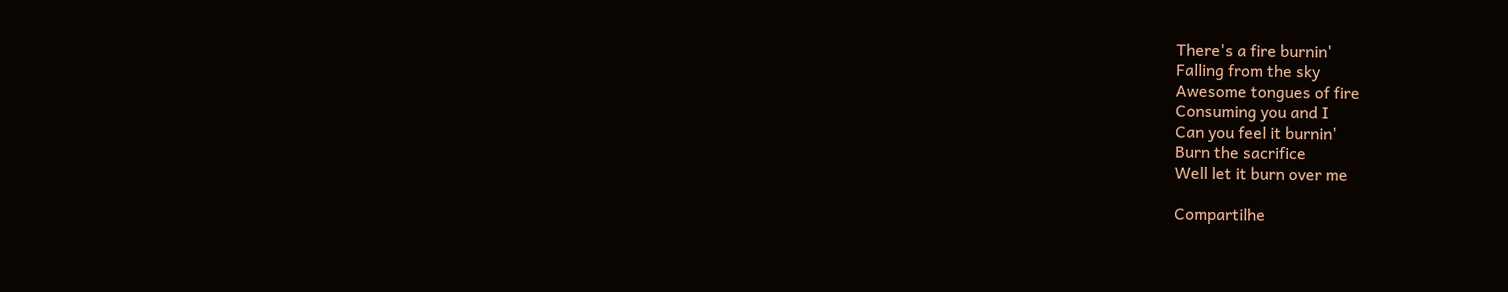There's a fire burnin'
Falling from the sky
Awesome tongues of fire
Consuming you and I
Can you feel it burnin'
Burn the sacrifice
Well let it burn over me

Compartilhe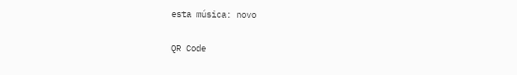esta música: novo

QR Code